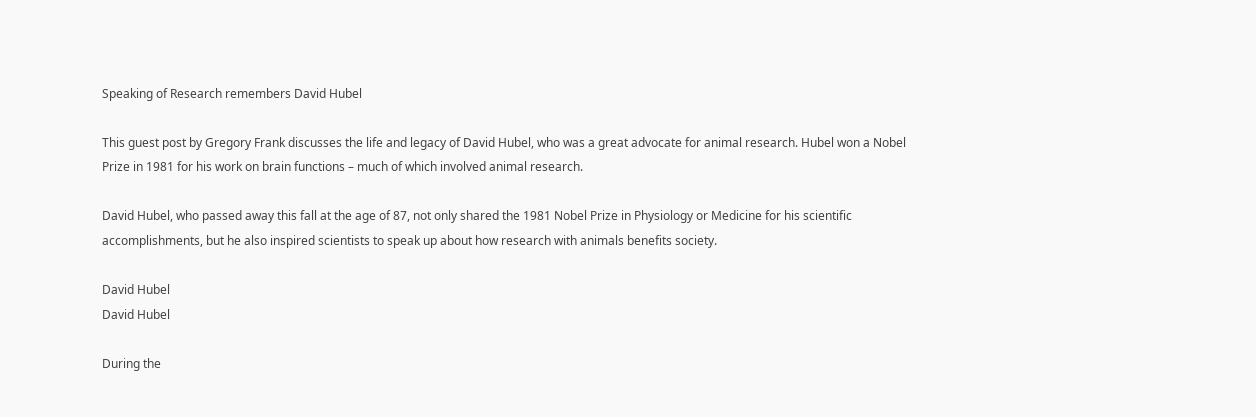Speaking of Research remembers David Hubel

This guest post by Gregory Frank discusses the life and legacy of David Hubel, who was a great advocate for animal research. Hubel won a Nobel Prize in 1981 for his work on brain functions – much of which involved animal research.

David Hubel, who passed away this fall at the age of 87, not only shared the 1981 Nobel Prize in Physiology or Medicine for his scientific accomplishments, but he also inspired scientists to speak up about how research with animals benefits society.

David Hubel
David Hubel

During the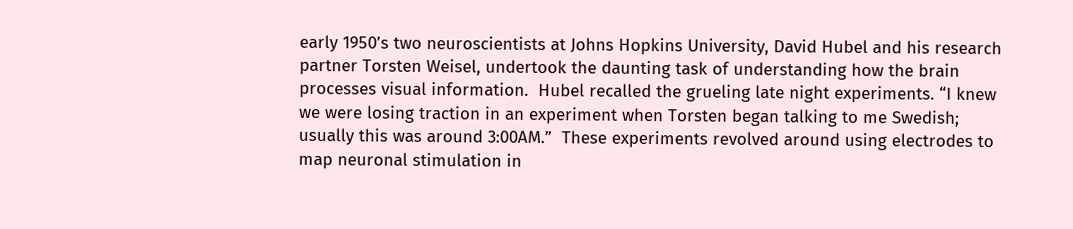early 1950’s two neuroscientists at Johns Hopkins University, David Hubel and his research partner Torsten Weisel, undertook the daunting task of understanding how the brain processes visual information.  Hubel recalled the grueling late night experiments. “I knew we were losing traction in an experiment when Torsten began talking to me Swedish; usually this was around 3:00AM.”  These experiments revolved around using electrodes to map neuronal stimulation in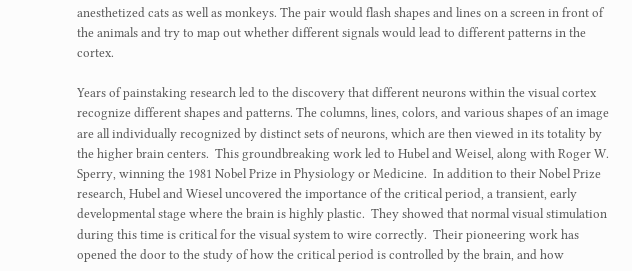anesthetized cats as well as monkeys. The pair would flash shapes and lines on a screen in front of the animals and try to map out whether different signals would lead to different patterns in the cortex.

Years of painstaking research led to the discovery that different neurons within the visual cortex recognize different shapes and patterns. The columns, lines, colors, and various shapes of an image are all individually recognized by distinct sets of neurons, which are then viewed in its totality by the higher brain centers.  This groundbreaking work led to Hubel and Weisel, along with Roger W. Sperry, winning the 1981 Nobel Prize in Physiology or Medicine.  In addition to their Nobel Prize research, Hubel and Wiesel uncovered the importance of the critical period, a transient, early developmental stage where the brain is highly plastic.  They showed that normal visual stimulation during this time is critical for the visual system to wire correctly.  Their pioneering work has opened the door to the study of how the critical period is controlled by the brain, and how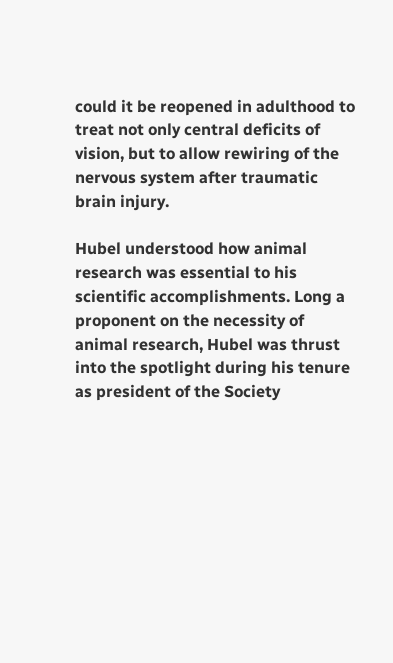could it be reopened in adulthood to treat not only central deficits of vision, but to allow rewiring of the nervous system after traumatic brain injury.

Hubel understood how animal research was essential to his scientific accomplishments. Long a proponent on the necessity of animal research, Hubel was thrust into the spotlight during his tenure as president of the Society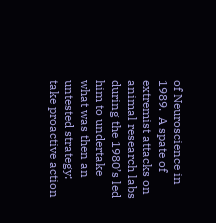of Neuroscience in 1989.  A spate of extremist attacks on animal research labs during the 1980’s led him to undertake what was then an untested strategy: take proactive action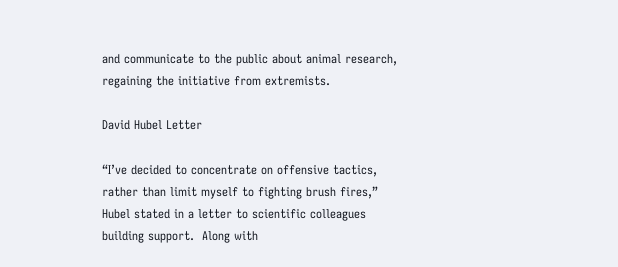and communicate to the public about animal research, regaining the initiative from extremists.

David Hubel Letter

“I’ve decided to concentrate on offensive tactics, rather than limit myself to fighting brush fires,” Hubel stated in a letter to scientific colleagues building support.  Along with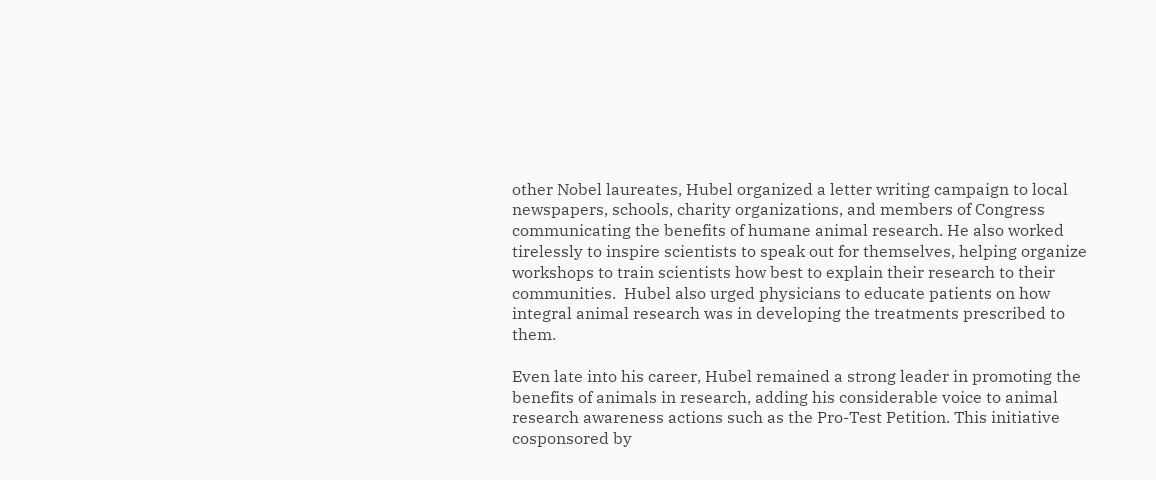other Nobel laureates, Hubel organized a letter writing campaign to local newspapers, schools, charity organizations, and members of Congress communicating the benefits of humane animal research. He also worked tirelessly to inspire scientists to speak out for themselves, helping organize workshops to train scientists how best to explain their research to their communities.  Hubel also urged physicians to educate patients on how integral animal research was in developing the treatments prescribed to them.

Even late into his career, Hubel remained a strong leader in promoting the benefits of animals in research, adding his considerable voice to animal research awareness actions such as the Pro-Test Petition. This initiative cosponsored by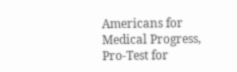Americans for Medical Progress, Pro-Test for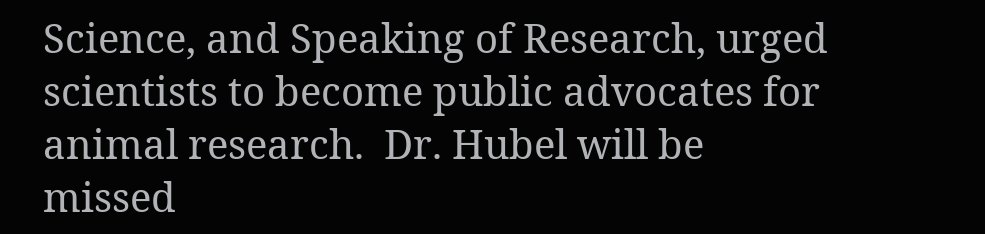Science, and Speaking of Research, urged scientists to become public advocates for animal research.  Dr. Hubel will be missed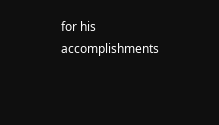for his accomplishments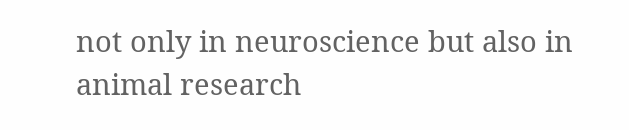not only in neuroscience but also in animal research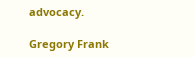advocacy.

Gregory Frank